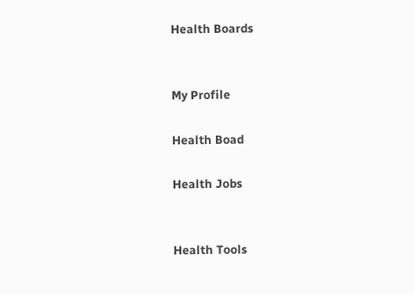Health Boards


My Profile

Health Boad

Health Jobs


Health Tools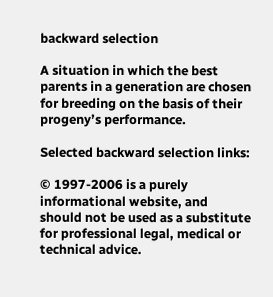backward selection

A situation in which the best parents in a generation are chosen for breeding on the basis of their progeny’s performance.

Selected backward selection links:

© 1997-2006 is a purely informational website, and should not be used as a substitute for professional legal, medical or technical advice.